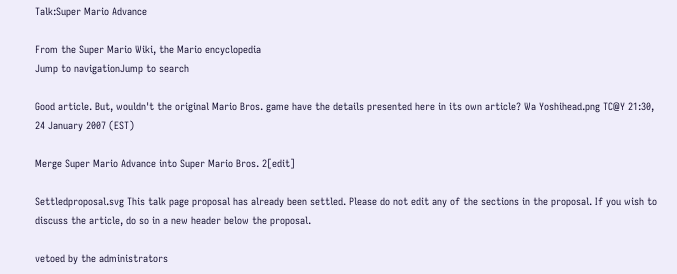Talk:Super Mario Advance

From the Super Mario Wiki, the Mario encyclopedia
Jump to navigationJump to search

Good article. But, wouldn't the original Mario Bros. game have the details presented here in its own article? Wa Yoshihead.png TC@Y 21:30, 24 January 2007 (EST)

Merge Super Mario Advance into Super Mario Bros. 2[edit]

Settledproposal.svg This talk page proposal has already been settled. Please do not edit any of the sections in the proposal. If you wish to discuss the article, do so in a new header below the proposal.

vetoed by the administrators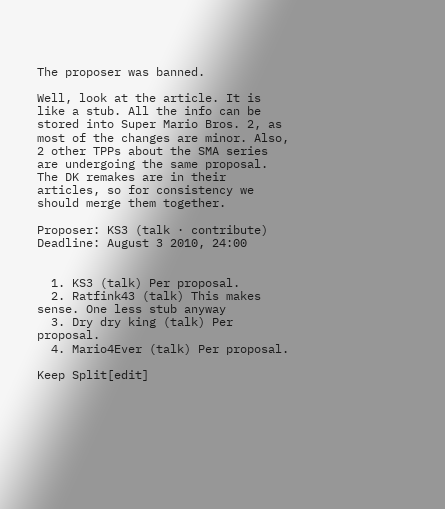The proposer was banned.

Well, look at the article. It is like a stub. All the info can be stored into Super Mario Bros. 2, as most of the changes are minor. Also, 2 other TPPs about the SMA series are undergoing the same proposal. The DK remakes are in their articles, so for consistency we should merge them together.

Proposer: KS3 (talk · contribute)
Deadline: August 3 2010, 24:00


  1. KS3 (talk) Per proposal.
  2. Ratfink43 (talk) This makes sense. One less stub anyway
  3. Dry dry king (talk) Per proposal.
  4. Mario4Ever (talk) Per proposal.

Keep Split[edit]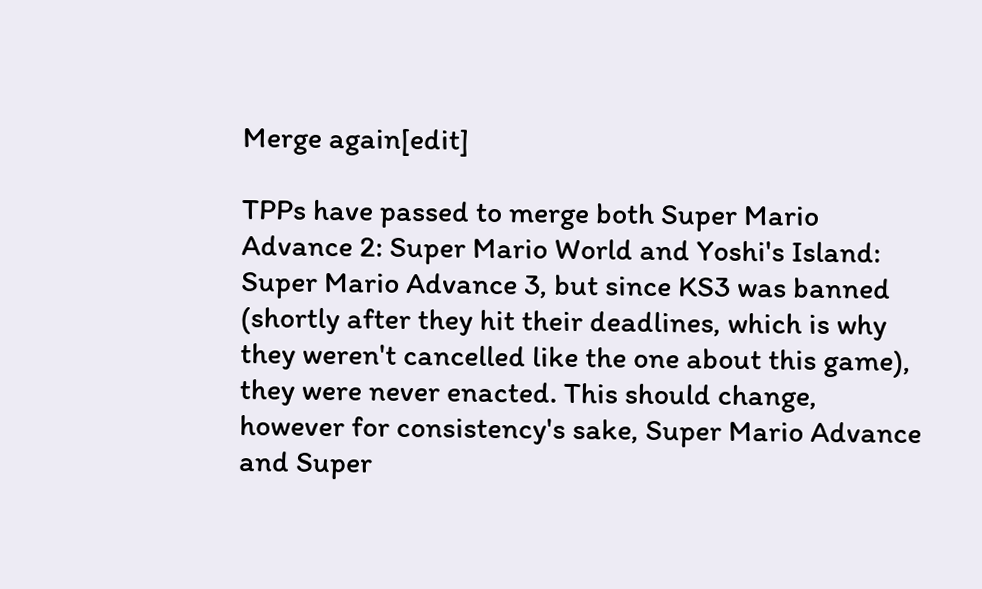Merge again[edit]

TPPs have passed to merge both Super Mario Advance 2: Super Mario World and Yoshi's Island: Super Mario Advance 3, but since KS3 was banned (shortly after they hit their deadlines, which is why they weren't cancelled like the one about this game), they were never enacted. This should change, however for consistency's sake, Super Mario Advance and Super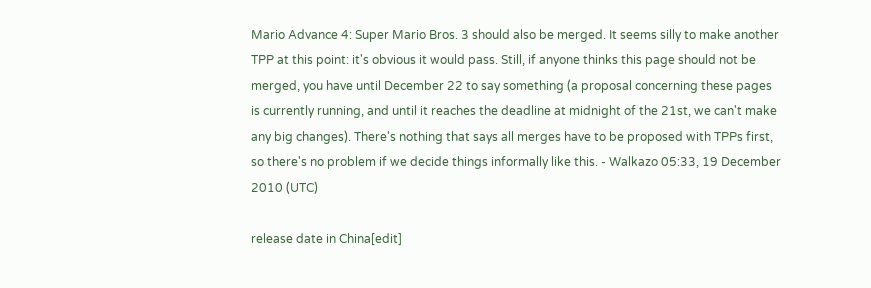Mario Advance 4: Super Mario Bros. 3 should also be merged. It seems silly to make another TPP at this point: it's obvious it would pass. Still, if anyone thinks this page should not be merged, you have until December 22 to say something (a proposal concerning these pages is currently running, and until it reaches the deadline at midnight of the 21st, we can't make any big changes). There's nothing that says all merges have to be proposed with TPPs first, so there's no problem if we decide things informally like this. - Walkazo 05:33, 19 December 2010 (UTC)

release date in China[edit]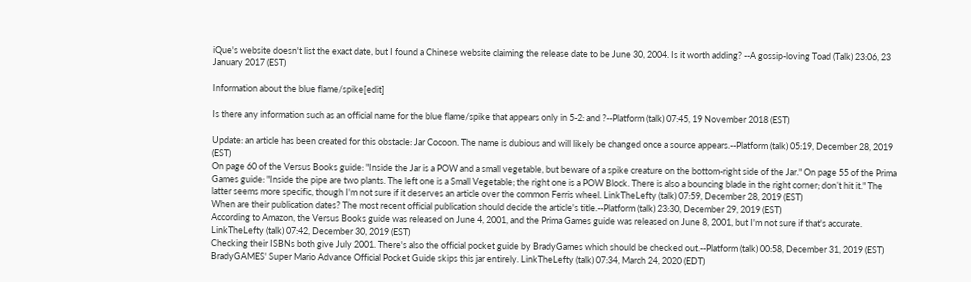iQue's website doesn't list the exact date, but I found a Chinese website claiming the release date to be June 30, 2004. Is it worth adding? --A gossip-loving Toad (Talk) 23:06, 23 January 2017 (EST)

Information about the blue flame/spike[edit]

Is there any information such as an official name for the blue flame/spike that appears only in 5-2: and ?--Platform (talk) 07:45, 19 November 2018 (EST)

Update: an article has been created for this obstacle: Jar Cocoon. The name is dubious and will likely be changed once a source appears.--Platform (talk) 05:19, December 28, 2019 (EST)
On page 60 of the Versus Books guide: "Inside the Jar is a POW and a small vegetable, but beware of a spike creature on the bottom-right side of the Jar." On page 55 of the Prima Games guide: "Inside the pipe are two plants. The left one is a Small Vegetable; the right one is a POW Block. There is also a bouncing blade in the right corner; don’t hit it." The latter seems more specific, though I'm not sure if it deserves an article over the common Ferris wheel. LinkTheLefty (talk) 07:59, December 28, 2019 (EST)
When are their publication dates? The most recent official publication should decide the article's title.--Platform (talk) 23:30, December 29, 2019 (EST)
According to Amazon, the Versus Books guide was released on June 4, 2001, and the Prima Games guide was released on June 8, 2001, but I'm not sure if that's accurate. LinkTheLefty (talk) 07:42, December 30, 2019 (EST)
Checking their ISBNs both give July 2001. There's also the official pocket guide by BradyGames which should be checked out.--Platform (talk) 00:58, December 31, 2019 (EST)
BradyGAMES' Super Mario Advance Official Pocket Guide skips this jar entirely. LinkTheLefty (talk) 07:34, March 24, 2020 (EDT)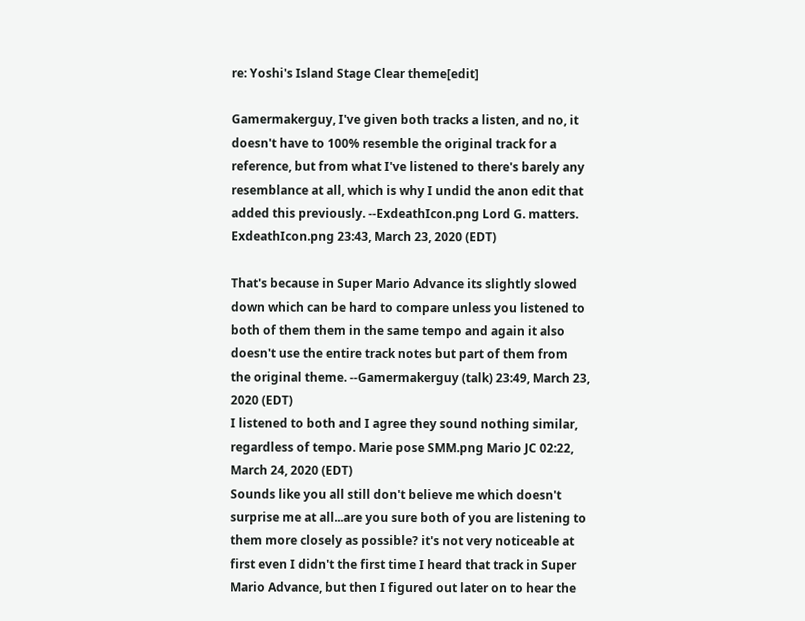re: Yoshi's Island Stage Clear theme[edit]

Gamermakerguy, I've given both tracks a listen, and no, it doesn't have to 100% resemble the original track for a reference, but from what I've listened to there's barely any resemblance at all, which is why I undid the anon edit that added this previously. --ExdeathIcon.png Lord G. matters. ExdeathIcon.png 23:43, March 23, 2020 (EDT)

That's because in Super Mario Advance its slightly slowed down which can be hard to compare unless you listened to both of them them in the same tempo and again it also doesn't use the entire track notes but part of them from the original theme. --Gamermakerguy (talk) 23:49, March 23, 2020 (EDT)
I listened to both and I agree they sound nothing similar, regardless of tempo. Marie pose SMM.png Mario JC 02:22, March 24, 2020 (EDT)
Sounds like you all still don't believe me which doesn't surprise me at all...are you sure both of you are listening to them more closely as possible? it's not very noticeable at first even I didn't the first time I heard that track in Super Mario Advance, but then I figured out later on to hear the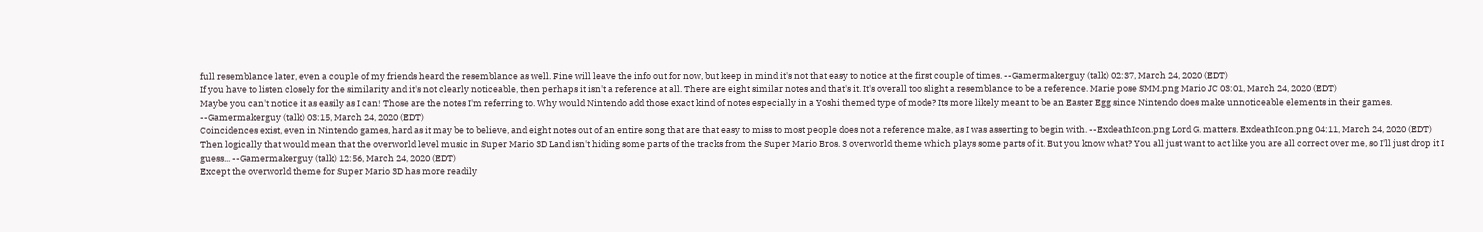full resemblance later, even a couple of my friends heard the resemblance as well. Fine will leave the info out for now, but keep in mind it's not that easy to notice at the first couple of times. --Gamermakerguy (talk) 02:37, March 24, 2020 (EDT)
If you have to listen closely for the similarity and it's not clearly noticeable, then perhaps it isn't a reference at all. There are eight similar notes and that's it. It's overall too slight a resemblance to be a reference. Marie pose SMM.png Mario JC 03:01, March 24, 2020 (EDT)
Maybe you can't notice it as easily as I can! Those are the notes I'm referring to. Why would Nintendo add those exact kind of notes especially in a Yoshi themed type of mode? Its more likely meant to be an Easter Egg since Nintendo does make unnoticeable elements in their games. --Gamermakerguy (talk) 03:15, March 24, 2020 (EDT)
Coincidences exist, even in Nintendo games, hard as it may be to believe, and eight notes out of an entire song that are that easy to miss to most people does not a reference make, as I was asserting to begin with. --ExdeathIcon.png Lord G. matters. ExdeathIcon.png 04:11, March 24, 2020 (EDT)
Then logically that would mean that the overworld level music in Super Mario 3D Land isn't hiding some parts of the tracks from the Super Mario Bros. 3 overworld theme which plays some parts of it. But you know what? You all just want to act like you are all correct over me, so I'll just drop it I guess... --Gamermakerguy (talk) 12:56, March 24, 2020 (EDT)
Except the overworld theme for Super Mario 3D has more readily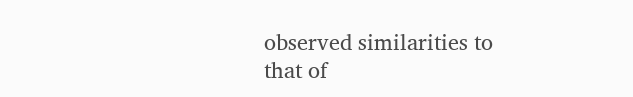observed similarities to that of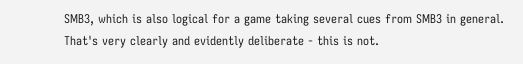SMB3, which is also logical for a game taking several cues from SMB3 in general. That's very clearly and evidently deliberate - this is not.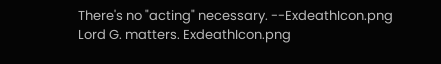There's no "acting" necessary. --ExdeathIcon.png Lord G. matters. ExdeathIcon.png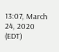13:07, March 24, 2020 (EDT)